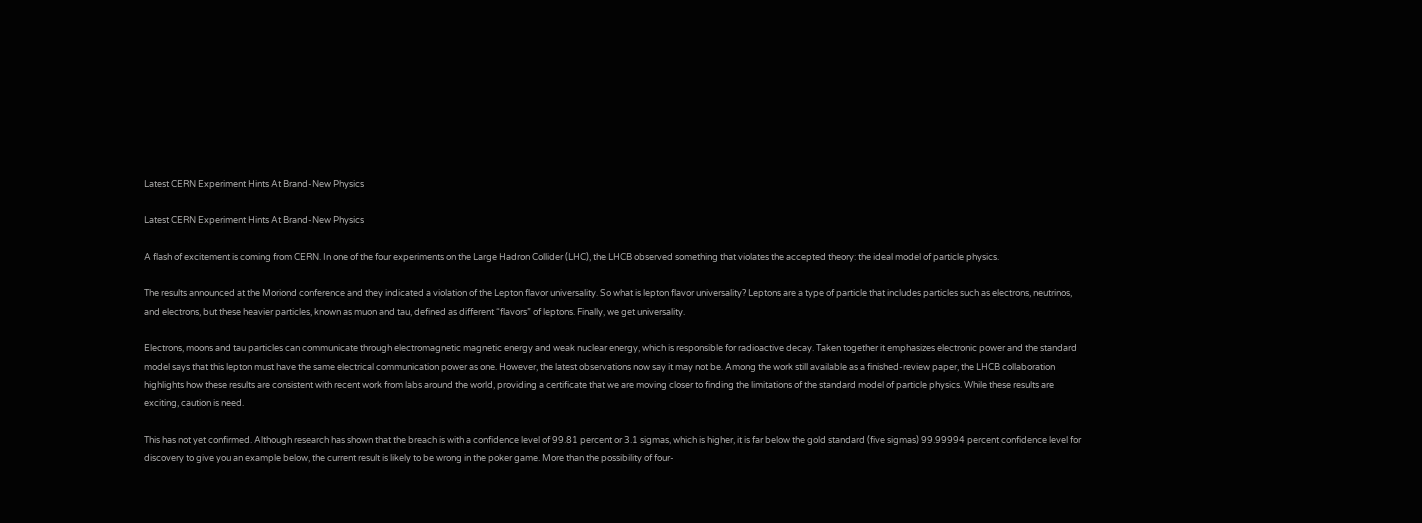Latest CERN Experiment Hints At Brand-New Physics

Latest CERN Experiment Hints At Brand-New Physics

A flash of excitement is coming from CERN. In one of the four experiments on the Large Hadron Collider (LHC), the LHCB observed something that violates the accepted theory: the ideal model of particle physics.

The results announced at the Moriond conference and they indicated a violation of the Lepton flavor universality. So what is lepton flavor universality? Leptons are a type of particle that includes particles such as electrons, neutrinos, and electrons, but these heavier particles, known as muon and tau, defined as different “flavors” of leptons. Finally, we get universality.

Electrons, moons and tau particles can communicate through electromagnetic magnetic energy and weak nuclear energy, which is responsible for radioactive decay. Taken together it emphasizes electronic power and the standard model says that this lepton must have the same electrical communication power as one. However, the latest observations now say it may not be. Among the work still available as a finished-review paper, the LHCB collaboration highlights how these results are consistent with recent work from labs around the world, providing a certificate that we are moving closer to finding the limitations of the standard model of particle physics. While these results are exciting, caution is need.

This has not yet confirmed. Although research has shown that the breach is with a confidence level of 99.81 percent or 3.1 sigmas, which is higher, it is far below the gold standard (five sigmas) 99.99994 percent confidence level for discovery to give you an example below, the current result is likely to be wrong in the poker game. More than the possibility of four-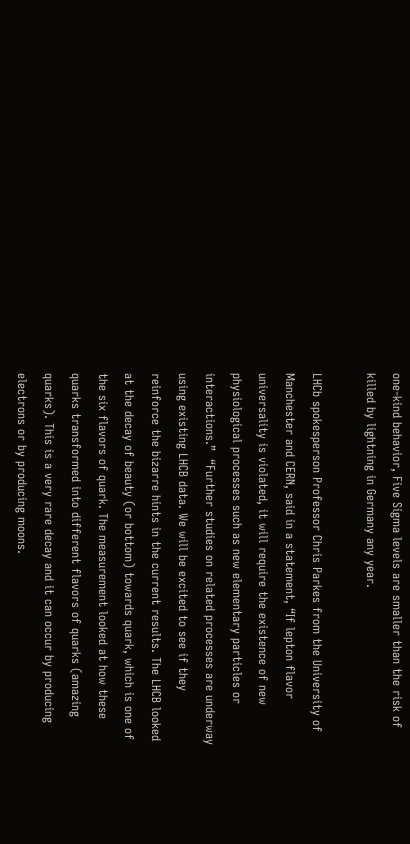one-kind behavior, Five Sigma levels are smaller than the risk of killed by lightning in Germany any year.

LHCb spokesperson Professor Chris Parkes from the University of Manchester and CERN, said in a statement, “If lepton flavor universality is violated, it will require the existence of new physiological processes such as new elementary particles or interactions.”  “Further studies on related processes are underway using existing LHCB data. We will be excited to see if they reinforce the bizarre hints in the current results. The LHCB looked at the decay of beauty (or bottom) towards quark, which is one of the six flavors of quark. The measurement looked at how these quarks transformed into different flavors of quarks (amazing quarks). This is a very rare decay and it can occur by producing electrons or by producing moons.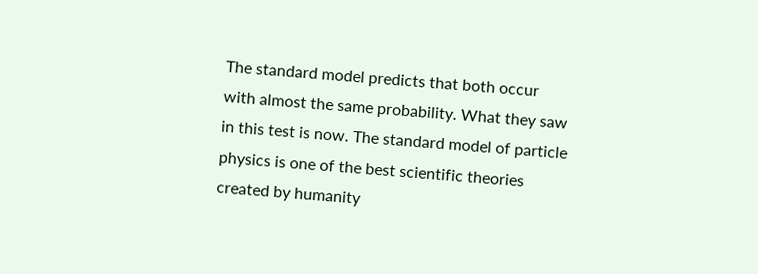The standard model predicts that both occur with almost the same probability. What they saw in this test is now. The standard model of particle physics is one of the best scientific theories created by humanity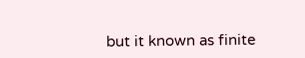but it known as finite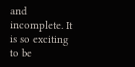and incomplete. It is so exciting to be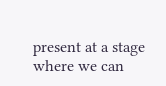present at a stage where we can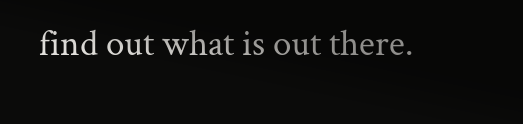find out what is out there.